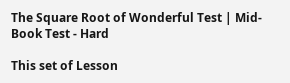The Square Root of Wonderful Test | Mid-Book Test - Hard

This set of Lesson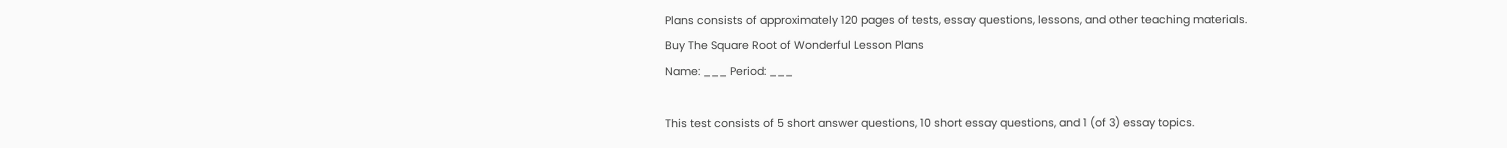Plans consists of approximately 120 pages of tests, essay questions, lessons, and other teaching materials.
Buy The Square Root of Wonderful Lesson Plans
Name: ___ Period: ___

This test consists of 5 short answer questions, 10 short essay questions, and 1 (of 3) essay topics.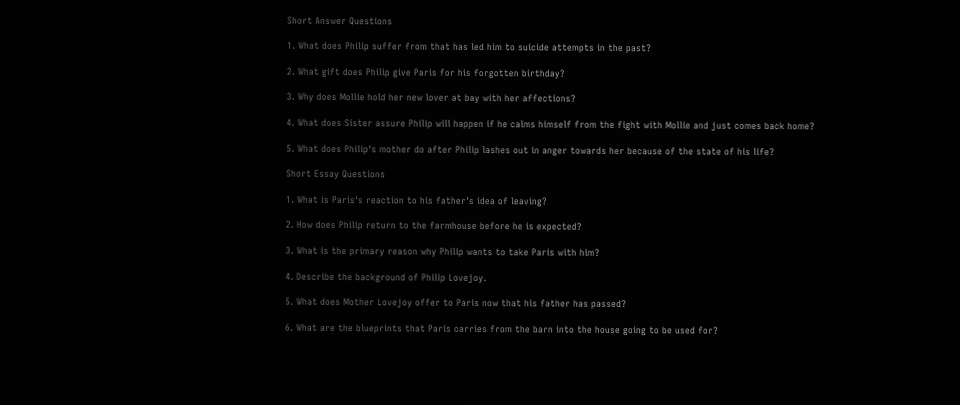Short Answer Questions

1. What does Philip suffer from that has led him to suicide attempts in the past?

2. What gift does Philip give Paris for his forgotten birthday?

3. Why does Mollie hold her new lover at bay with her affections?

4. What does Sister assure Philip will happen if he calms himself from the fight with Mollie and just comes back home?

5. What does Philip's mother do after Philip lashes out in anger towards her because of the state of his life?

Short Essay Questions

1. What is Paris's reaction to his father's idea of leaving?

2. How does Philip return to the farmhouse before he is expected?

3. What is the primary reason why Philip wants to take Paris with him?

4. Describe the background of Philip Lovejoy.

5. What does Mother Lovejoy offer to Paris now that his father has passed?

6. What are the blueprints that Paris carries from the barn into the house going to be used for?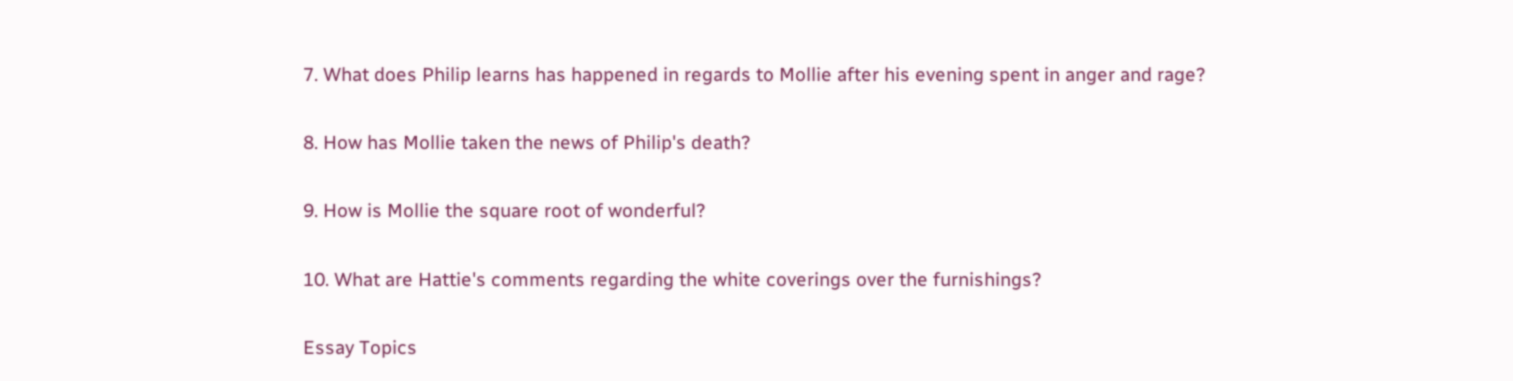7. What does Philip learns has happened in regards to Mollie after his evening spent in anger and rage?

8. How has Mollie taken the news of Philip's death?

9. How is Mollie the square root of wonderful?

10. What are Hattie's comments regarding the white coverings over the furnishings?

Essay Topics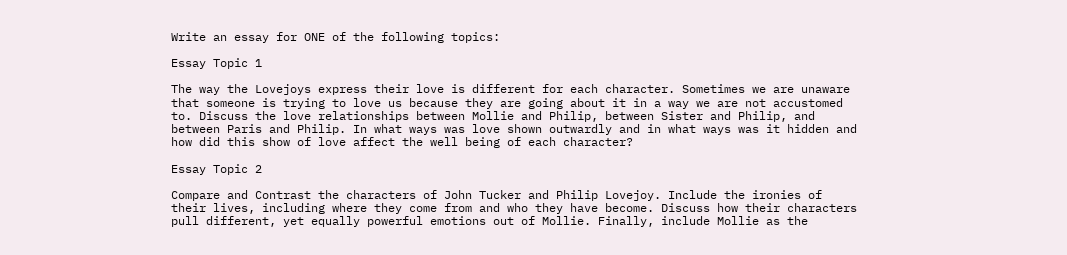Write an essay for ONE of the following topics:

Essay Topic 1

The way the Lovejoys express their love is different for each character. Sometimes we are unaware that someone is trying to love us because they are going about it in a way we are not accustomed to. Discuss the love relationships between Mollie and Philip, between Sister and Philip, and between Paris and Philip. In what ways was love shown outwardly and in what ways was it hidden and how did this show of love affect the well being of each character?

Essay Topic 2

Compare and Contrast the characters of John Tucker and Philip Lovejoy. Include the ironies of their lives, including where they come from and who they have become. Discuss how their characters pull different, yet equally powerful emotions out of Mollie. Finally, include Mollie as the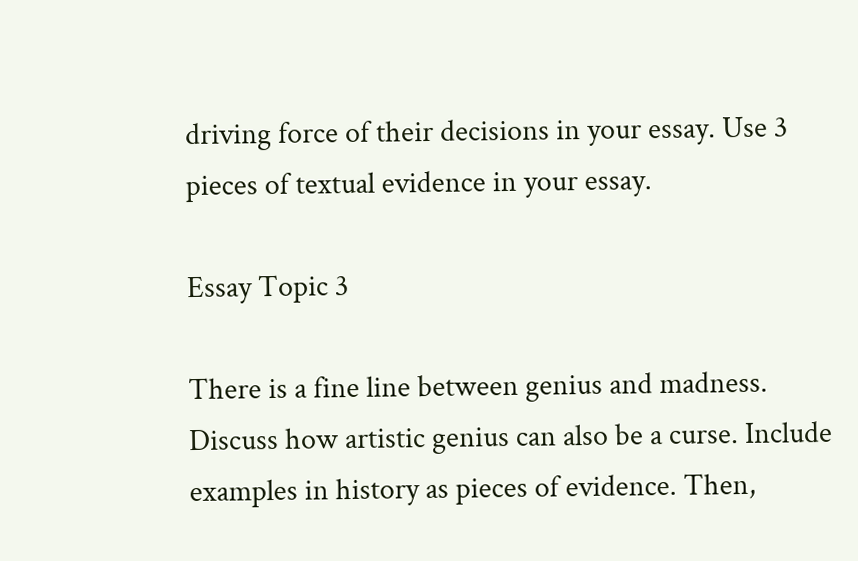driving force of their decisions in your essay. Use 3 pieces of textual evidence in your essay.

Essay Topic 3

There is a fine line between genius and madness. Discuss how artistic genius can also be a curse. Include examples in history as pieces of evidence. Then,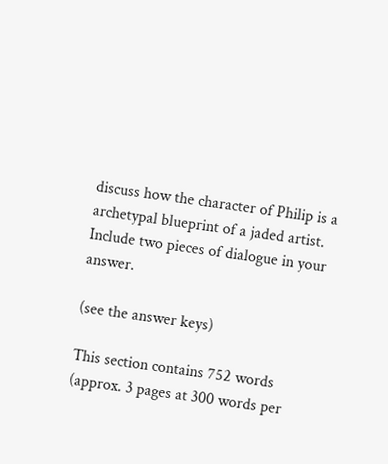discuss how the character of Philip is a archetypal blueprint of a jaded artist. Include two pieces of dialogue in your answer.

(see the answer keys)

This section contains 752 words
(approx. 3 pages at 300 words per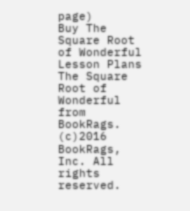page)
Buy The Square Root of Wonderful Lesson Plans
The Square Root of Wonderful from BookRags. (c)2016 BookRags, Inc. All rights reserved.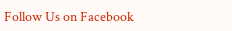Follow Us on Facebook